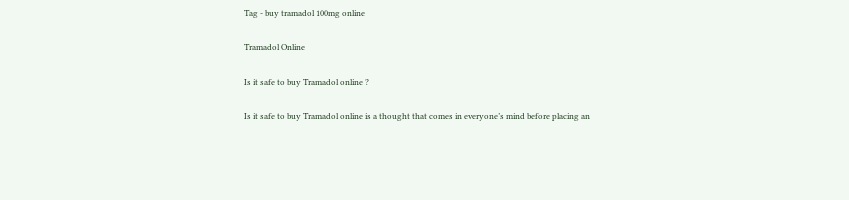Tag - buy tramadol 100mg online

Tramadol Online

Is it safe to buy Tramadol online ?

Is it safe to buy Tramadol online is a thought that comes in everyone’s mind before placing an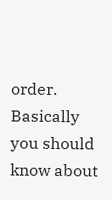order. Basically you should know about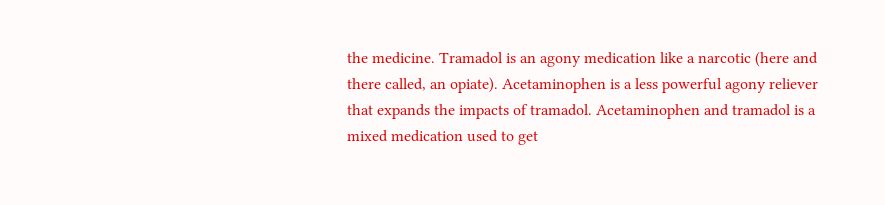the medicine. Tramadol is an agony medication like a narcotic (here and there called, an opiate). Acetaminophen is a less powerful agony reliever that expands the impacts of tramadol. Acetaminophen and tramadol is a mixed medication used to get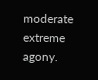moderate extreme agony.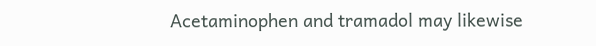Acetaminophen and tramadol may likewise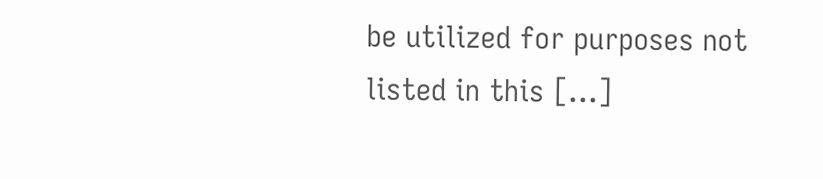be utilized for purposes not listed in this [...]